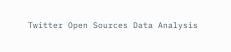Twitter Open Sources Data Analysis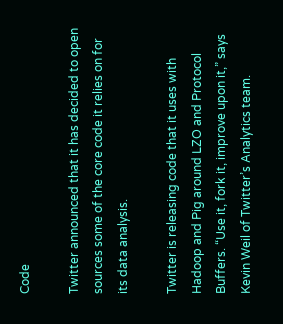Code

Twitter announced that it has decided to open sources some of the core code it relies on for its data analysis.

Twitter is releasing code that it uses with Hadoop and Pig around LZO and Protocol Buffers. “Use it, fork it, improve upon it,” says Kevin Weil of Twitter’s Analytics team.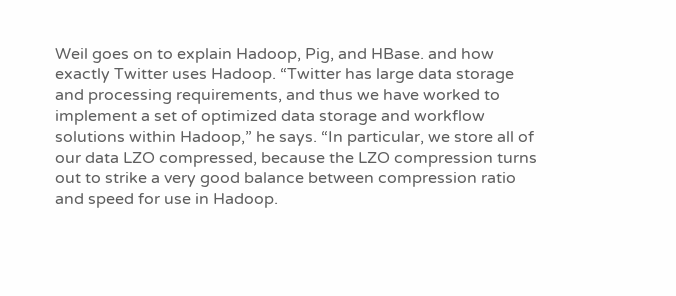Weil goes on to explain Hadoop, Pig, and HBase. and how exactly Twitter uses Hadoop. “Twitter has large data storage and processing requirements, and thus we have worked to implement a set of optimized data storage and workflow solutions within Hadoop,” he says. “In particular, we store all of our data LZO compressed, because the LZO compression turns out to strike a very good balance between compression ratio and speed for use in Hadoop.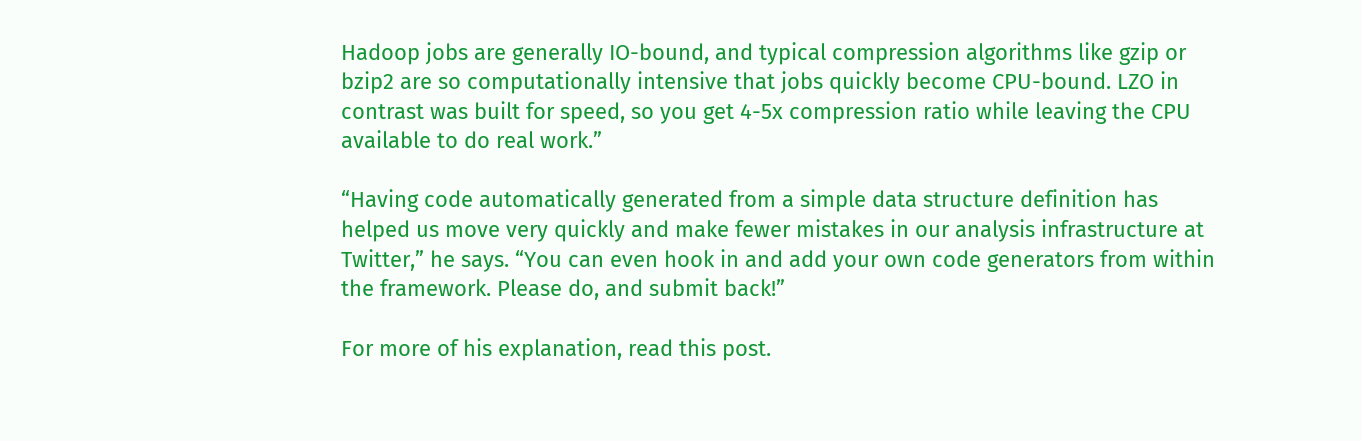Hadoop jobs are generally IO-bound, and typical compression algorithms like gzip or bzip2 are so computationally intensive that jobs quickly become CPU-bound. LZO in contrast was built for speed, so you get 4-5x compression ratio while leaving the CPU available to do real work.”

“Having code automatically generated from a simple data structure definition has helped us move very quickly and make fewer mistakes in our analysis infrastructure at Twitter,” he says. “You can even hook in and add your own code generators from within the framework. Please do, and submit back!”

For more of his explanation, read this post.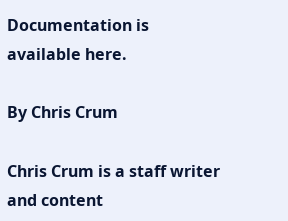Documentation is available here.

By Chris Crum

Chris Crum is a staff writer and content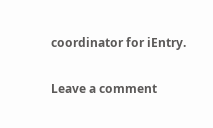coordinator for iEntry.

Leave a comment